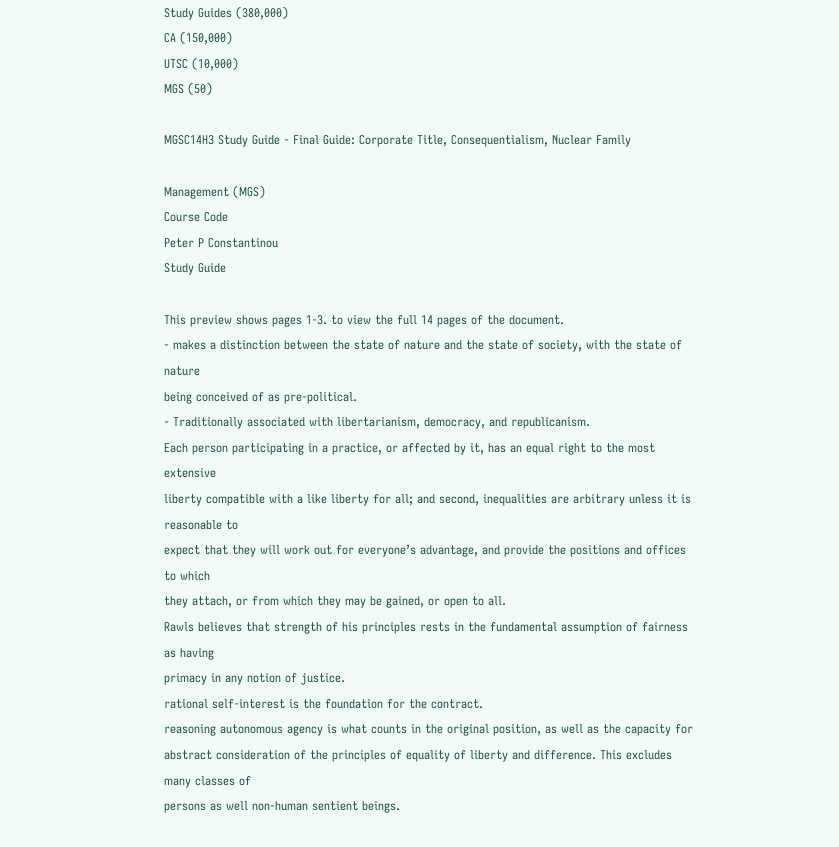Study Guides (380,000)
CA (150,000)
UTSC (10,000)
MGS (50)

MGSC14H3 Study Guide - Final Guide: Corporate Title, Consequentialism, Nuclear Family

Management (MGS)
Course Code
Peter P Constantinou
Study Guide

This preview shows pages 1-3. to view the full 14 pages of the document.
- makes a distinction between the state of nature and the state of society, with the state of nature
being conceived of as pre-political.
- Traditionally associated with libertarianism, democracy, and republicanism.
Each person participating in a practice, or affected by it, has an equal right to the most extensive
liberty compatible with a like liberty for all; and second, inequalities are arbitrary unless it is reasonable to
expect that they will work out for everyone’s advantage, and provide the positions and offices to which
they attach, or from which they may be gained, or open to all.
Rawls believes that strength of his principles rests in the fundamental assumption of fairness as having
primacy in any notion of justice.
rational self-interest is the foundation for the contract.
reasoning autonomous agency is what counts in the original position, as well as the capacity for
abstract consideration of the principles of equality of liberty and difference. This excludes many classes of
persons as well non-human sentient beings.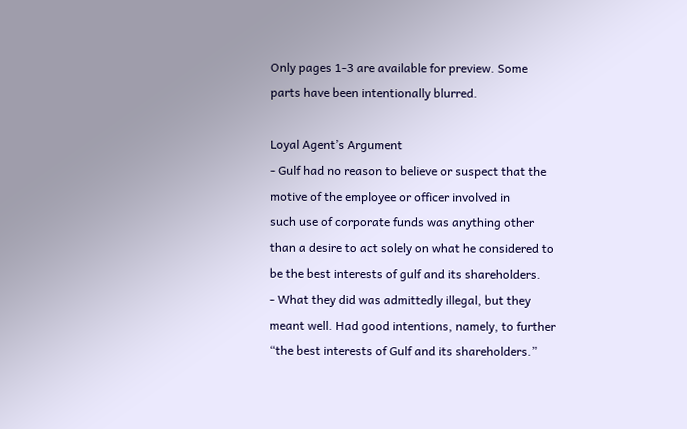Only pages 1-3 are available for preview. Some parts have been intentionally blurred.

Loyal Agent’s Argument
- Gulf had no reason to believe or suspect that the motive of the employee or officer involved in
such use of corporate funds was anything other than a desire to act solely on what he considered to
be the best interests of gulf and its shareholders.
- What they did was admittedly illegal, but they meant well. Had good intentions, namely, to further
“the best interests of Gulf and its shareholders.”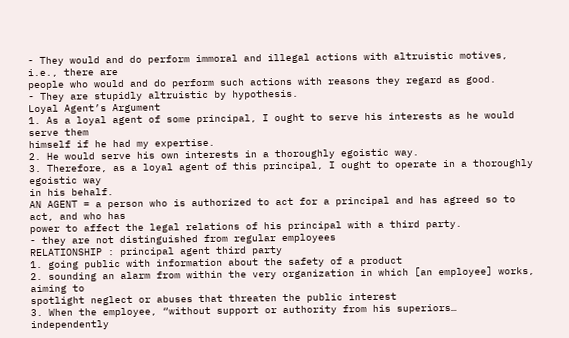- They would and do perform immoral and illegal actions with altruistic motives, i.e., there are
people who would and do perform such actions with reasons they regard as good.
- They are stupidly altruistic by hypothesis.
Loyal Agent’s Argument
1. As a loyal agent of some principal, I ought to serve his interests as he would serve them
himself if he had my expertise.
2. He would serve his own interests in a thoroughly egoistic way.
3. Therefore, as a loyal agent of this principal, I ought to operate in a thoroughly egoistic way
in his behalf.
AN AGENT = a person who is authorized to act for a principal and has agreed so to act, and who has
power to affect the legal relations of his principal with a third party.
- they are not distinguished from regular employees
RELATIONSHIP : principal agent third party
1. going public with information about the safety of a product
2. sounding an alarm from within the very organization in which [an employee] works, aiming to
spotlight neglect or abuses that threaten the public interest
3. When the employee, “without support or authority from his superiors… independently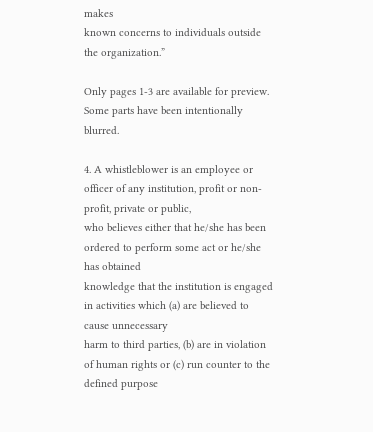makes
known concerns to individuals outside the organization.”

Only pages 1-3 are available for preview. Some parts have been intentionally blurred.

4. A whistleblower is an employee or officer of any institution, profit or non-profit, private or public,
who believes either that he/she has been ordered to perform some act or he/she has obtained
knowledge that the institution is engaged in activities which (a) are believed to cause unnecessary
harm to third parties, (b) are in violation of human rights or (c) run counter to the defined purpose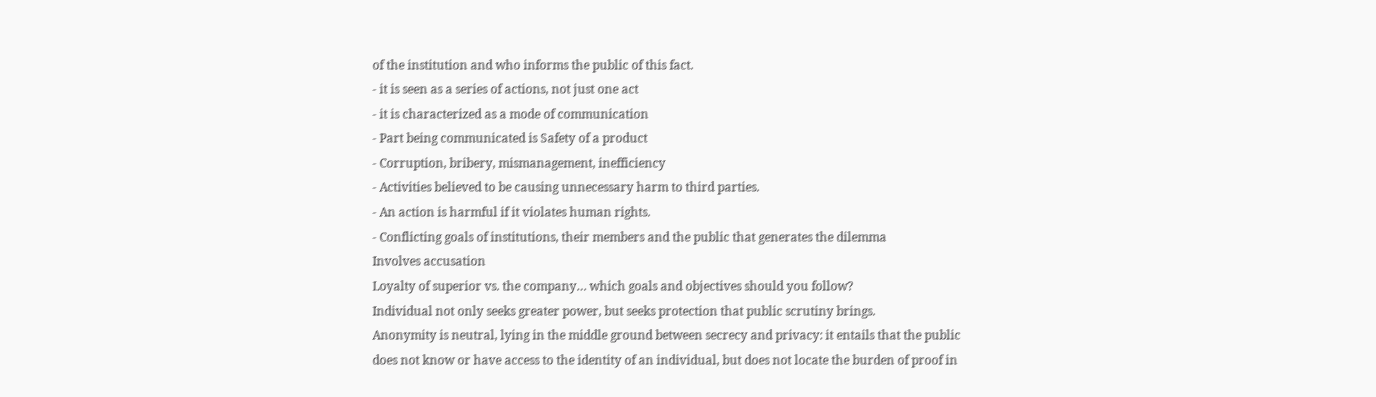of the institution and who informs the public of this fact.
- it is seen as a series of actions, not just one act
- it is characterized as a mode of communication
- Part being communicated is Safety of a product
- Corruption, bribery, mismanagement, inefficiency
- Activities believed to be causing unnecessary harm to third parties.
- An action is harmful if it violates human rights.
- Conflicting goals of institutions, their members and the public that generates the dilemma
Involves accusation
Loyalty of superior vs. the company… which goals and objectives should you follow?
Individual not only seeks greater power, but seeks protection that public scrutiny brings.
Anonymity is neutral, lying in the middle ground between secrecy and privacy: it entails that the public
does not know or have access to the identity of an individual, but does not locate the burden of proof in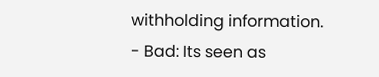withholding information.
- Bad: Its seen as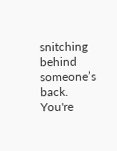snitching behind someone’s back.
You're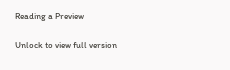Reading a Preview

Unlock to view full version